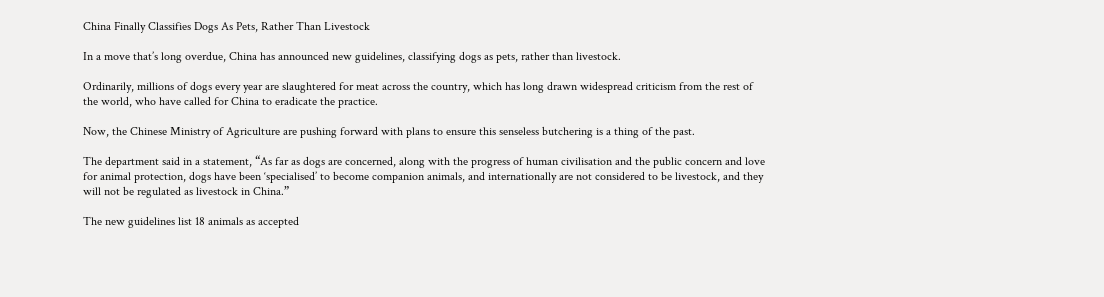China Finally Classifies Dogs As Pets, Rather Than Livestock

In a move that’s long overdue, China has announced new guidelines, classifying dogs as pets, rather than livestock.

Ordinarily, millions of dogs every year are slaughtered for meat across the country, which has long drawn widespread criticism from the rest of the world, who have called for China to eradicate the practice.

Now, the Chinese Ministry of Agriculture are pushing forward with plans to ensure this senseless butchering is a thing of the past.

The department said in a statement, “As far as dogs are concerned, along with the progress of human civilisation and the public concern and love for animal protection, dogs have been ‘specialised’ to become companion animals, and internationally are not considered to be livestock, and they will not be regulated as livestock in China.”

The new guidelines list 18 animals as accepted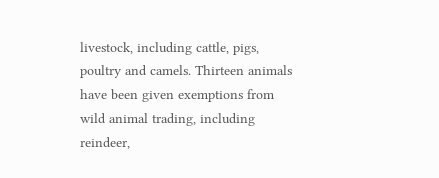livestock, including cattle, pigs, poultry and camels. Thirteen animals have been given exemptions from wild animal trading, including reindeer,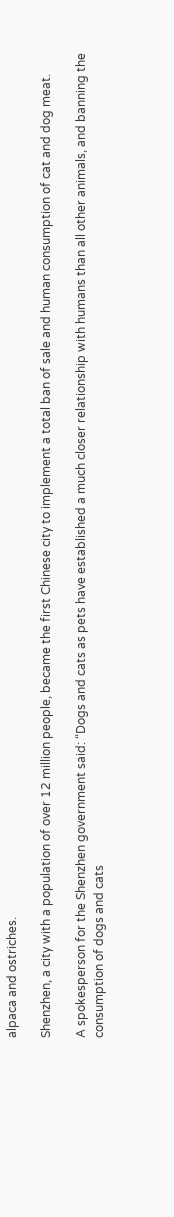alpaca and ostriches.

Shenzhen, a city with a population of over 12 million people, became the first Chinese city to implement a total ban of sale and human consumption of cat and dog meat.

A spokesperson for the Shenzhen government said: “Dogs and cats as pets have established a much closer relationship with humans than all other animals, and banning the consumption of dogs and cats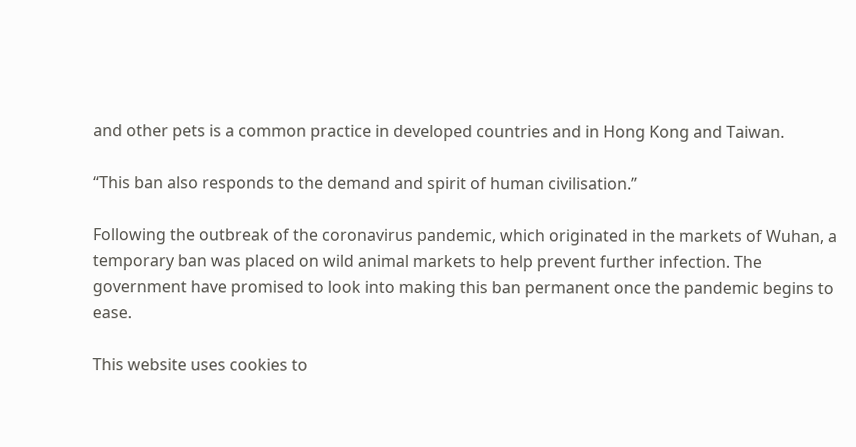and other pets is a common practice in developed countries and in Hong Kong and Taiwan.

“This ban also responds to the demand and spirit of human civilisation.”

Following the outbreak of the coronavirus pandemic, which originated in the markets of Wuhan, a temporary ban was placed on wild animal markets to help prevent further infection. The government have promised to look into making this ban permanent once the pandemic begins to ease.

This website uses cookies to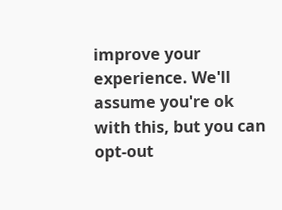improve your experience. We'll assume you're ok with this, but you can opt-out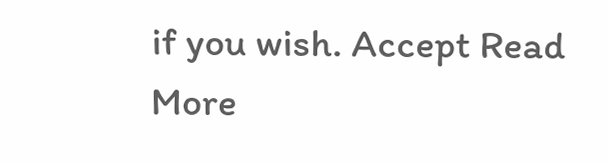if you wish. Accept Read More